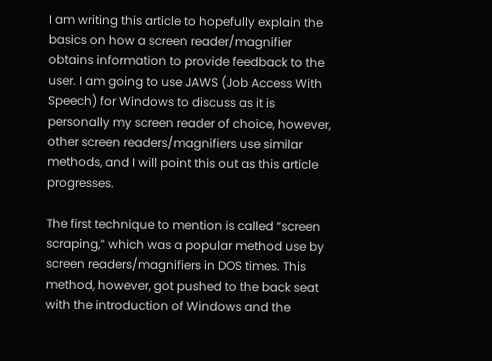I am writing this article to hopefully explain the basics on how a screen reader/magnifier obtains information to provide feedback to the user. I am going to use JAWS (Job Access With Speech) for Windows to discuss as it is personally my screen reader of choice, however, other screen readers/magnifiers use similar methods, and I will point this out as this article progresses.

The first technique to mention is called “screen scraping,” which was a popular method use by screen readers/magnifiers in DOS times. This method, however, got pushed to the back seat with the introduction of Windows and the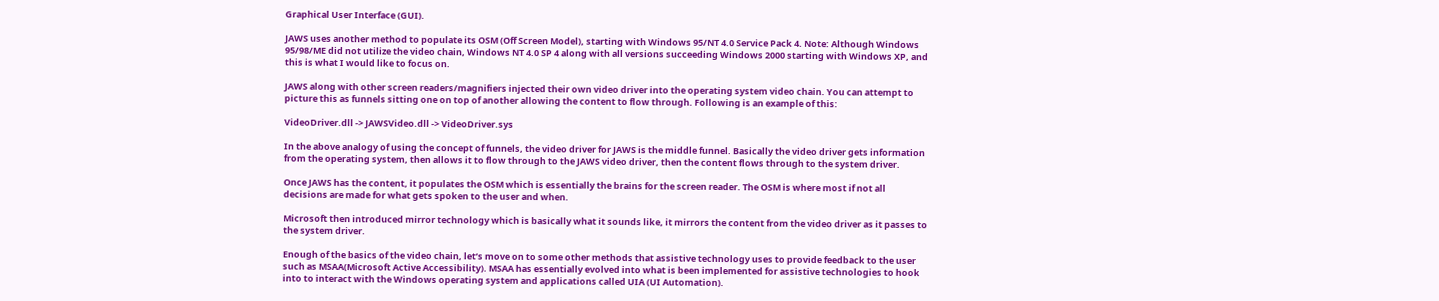Graphical User Interface (GUI).

JAWS uses another method to populate its OSM (Off Screen Model), starting with Windows 95/NT 4.0 Service Pack 4. Note: Although Windows 95/98/ME did not utilize the video chain, Windows NT 4.0 SP 4 along with all versions succeeding Windows 2000 starting with Windows XP, and this is what I would like to focus on.

JAWS along with other screen readers/magnifiers injected their own video driver into the operating system video chain. You can attempt to picture this as funnels sitting one on top of another allowing the content to flow through. Following is an example of this:

VideoDriver.dll -> JAWSVideo.dll -> VideoDriver.sys

In the above analogy of using the concept of funnels, the video driver for JAWS is the middle funnel. Basically the video driver gets information from the operating system, then allows it to flow through to the JAWS video driver, then the content flows through to the system driver.

Once JAWS has the content, it populates the OSM which is essentially the brains for the screen reader. The OSM is where most if not all decisions are made for what gets spoken to the user and when.

Microsoft then introduced mirror technology which is basically what it sounds like, it mirrors the content from the video driver as it passes to the system driver.

Enough of the basics of the video chain, let’s move on to some other methods that assistive technology uses to provide feedback to the user such as MSAA(Microsoft Active Accessibility). MSAA has essentially evolved into what is been implemented for assistive technologies to hook into to interact with the Windows operating system and applications called UIA (UI Automation).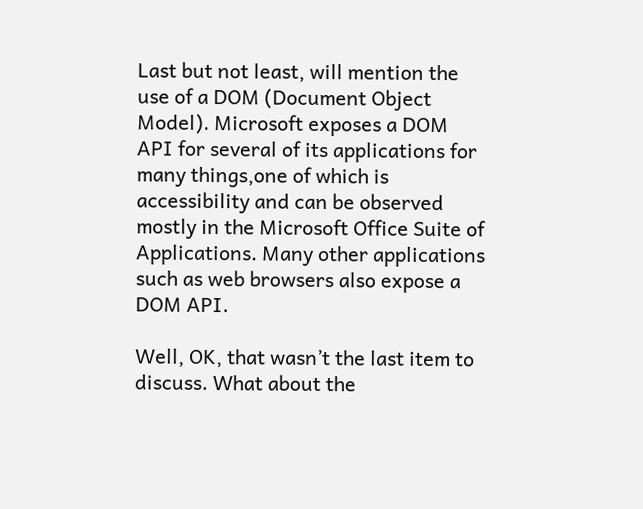Last but not least, will mention the use of a DOM (Document Object Model). Microsoft exposes a DOM API for several of its applications for many things,one of which is accessibility and can be observed mostly in the Microsoft Office Suite of Applications. Many other applications such as web browsers also expose a DOM API.

Well, OK, that wasn’t the last item to discuss. What about the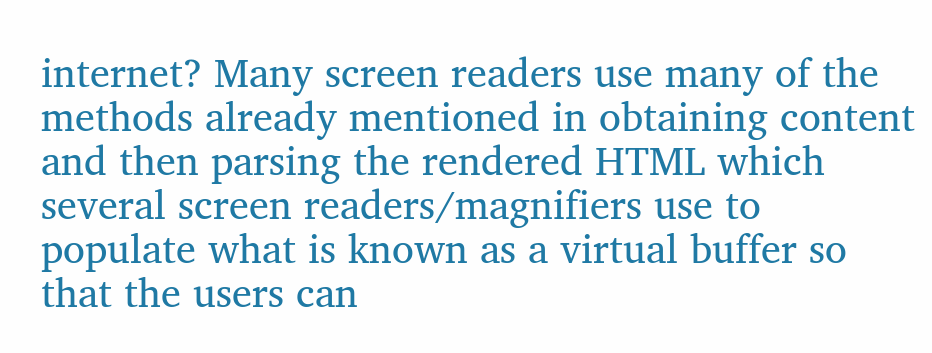internet? Many screen readers use many of the methods already mentioned in obtaining content and then parsing the rendered HTML which several screen readers/magnifiers use to populate what is known as a virtual buffer so that the users can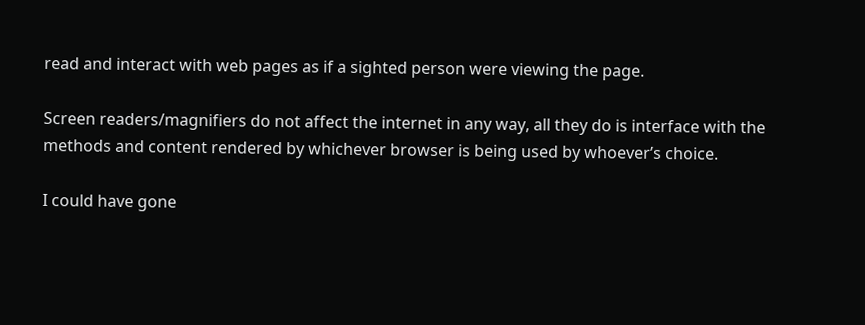read and interact with web pages as if a sighted person were viewing the page.

Screen readers/magnifiers do not affect the internet in any way, all they do is interface with the methods and content rendered by whichever browser is being used by whoever’s choice.

I could have gone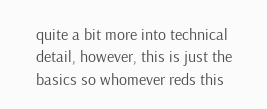quite a bit more into technical detail, however, this is just the basics so whomever reds this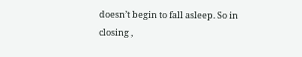doesn’t begin to fall asleep. So in closing ,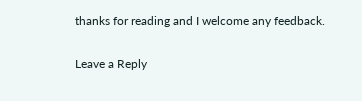thanks for reading and I welcome any feedback.

Leave a Reply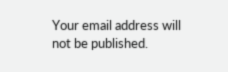Your email address will not be published.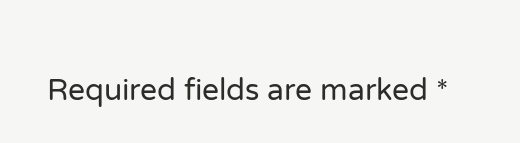Required fields are marked *